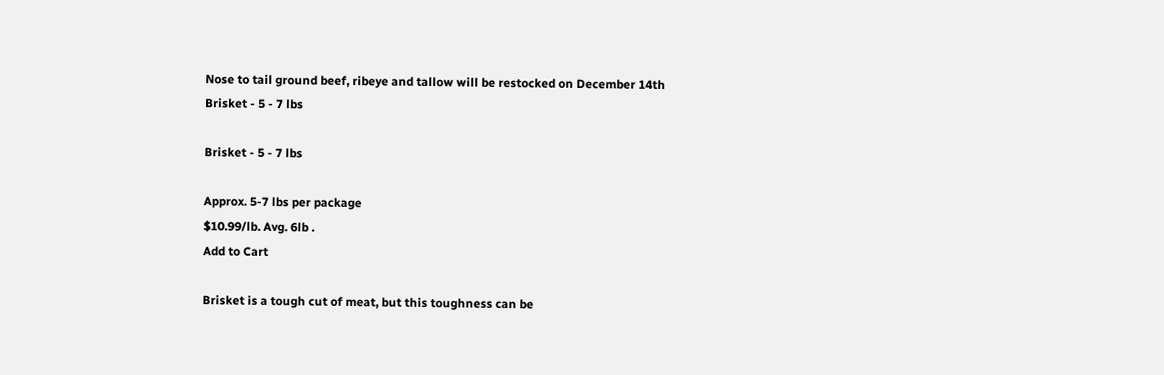Nose to tail ground beef, ribeye and tallow will be restocked on December 14th
Brisket - 5 - 7 lbs

Brisket - 5 - 7 lbs

Approx. 5-7 lbs per package
$10.99/lb. Avg. 6lb .
Add to Cart

Brisket is a tough cut of meat, but this toughness can be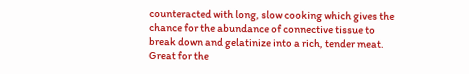counteracted with long, slow cooking which gives the chance for the abundance of connective tissue to break down and gelatinize into a rich, tender meat.  Great for the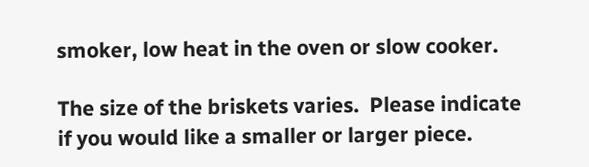smoker, low heat in the oven or slow cooker.

The size of the briskets varies.  Please indicate if you would like a smaller or larger piece.